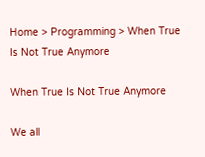Home > Programming > When True Is Not True Anymore

When True Is Not True Anymore

We all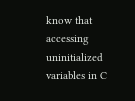know that accessing uninitialized variables in C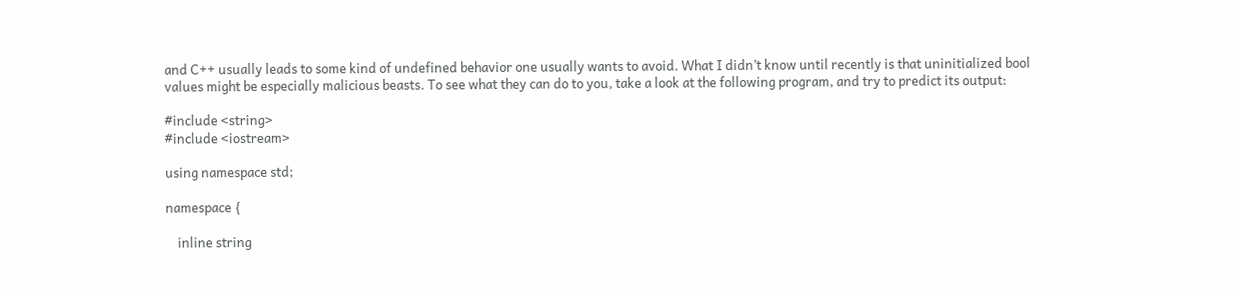and C++ usually leads to some kind of undefined behavior one usually wants to avoid. What I didn’t know until recently is that uninitialized bool values might be especially malicious beasts. To see what they can do to you, take a look at the following program, and try to predict its output:

#include <string>
#include <iostream>

using namespace std;

namespace {

    inline string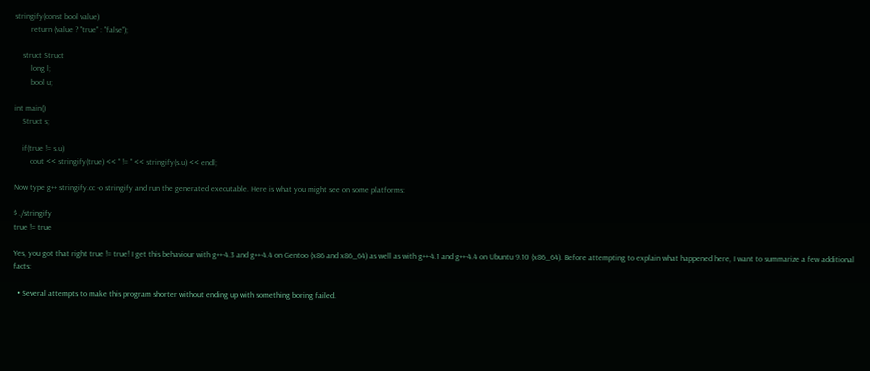stringify(const bool value)
        return (value ? "true" : "false");

    struct Struct
        long l;
        bool u;

int main()
    Struct s;

    if(true != s.u)
        cout << stringify(true) << " != " << stringify(s.u) << endl;

Now type g++ stringify.cc -o stringify and run the generated executable. Here is what you might see on some platforms:

$ ./stringify
true != true

Yes, you got that right true != true! I get this behaviour with g++-4.3 and g++-4.4 on Gentoo (x86 and x86_64) as well as with g++-4.1 and g++-4.4 on Ubuntu 9.10 (x86_64). Before attempting to explain what happened here, I want to summarize a few additional facts:

  • Several attempts to make this program shorter without ending up with something boring failed.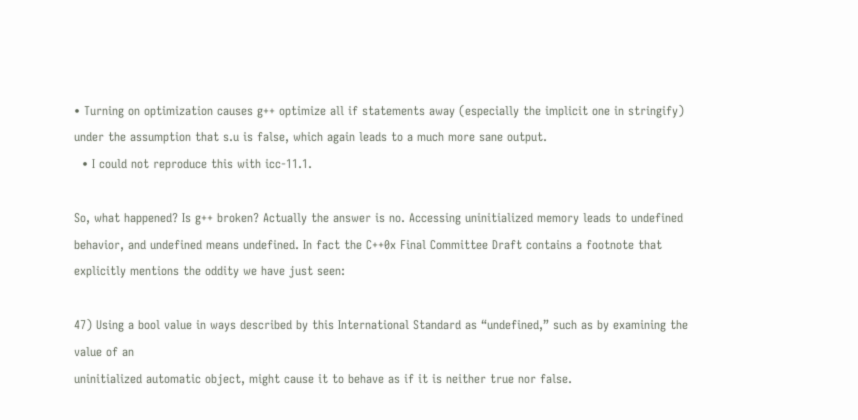• Turning on optimization causes g++ optimize all if statements away (especially the implicit one in stringify) under the assumption that s.u is false, which again leads to a much more sane output.
  • I could not reproduce this with icc-11.1.

So, what happened? Is g++ broken? Actually the answer is no. Accessing uninitialized memory leads to undefined behavior, and undefined means undefined. In fact the C++0x Final Committee Draft contains a footnote that explicitly mentions the oddity we have just seen:

47) Using a bool value in ways described by this International Standard as “undefined,” such as by examining the value of an
uninitialized automatic object, might cause it to behave as if it is neither true nor false.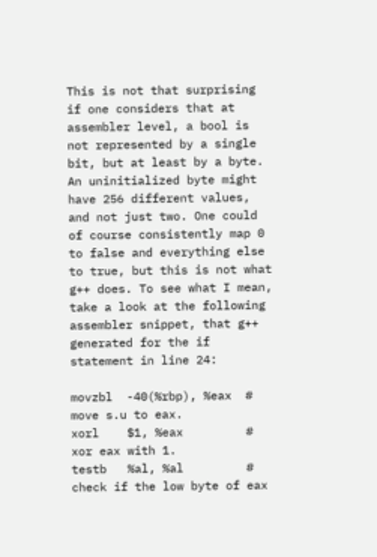This is not that surprising if one considers that at assembler level, a bool is not represented by a single bit, but at least by a byte. An uninitialized byte might have 256 different values, and not just two. One could of course consistently map 0 to false and everything else to true, but this is not what g++ does. To see what I mean, take a look at the following assembler snippet, that g++ generated for the if statement in line 24:

movzbl  -40(%rbp), %eax  # move s.u to eax.
xorl    $1, %eax         # xor eax with 1.
testb   %al, %al         # check if the low byte of eax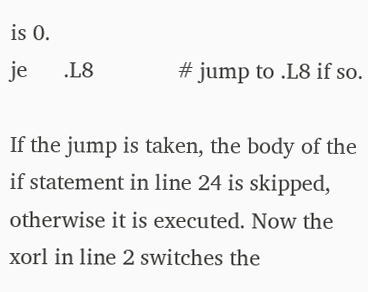is 0.
je      .L8              # jump to .L8 if so.

If the jump is taken, the body of the if statement in line 24 is skipped, otherwise it is executed. Now the xorl in line 2 switches the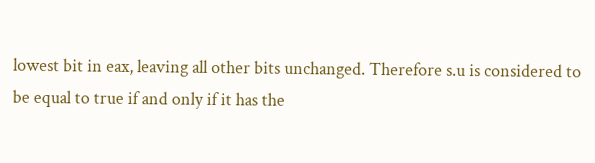lowest bit in eax, leaving all other bits unchanged. Therefore s.u is considered to be equal to true if and only if it has the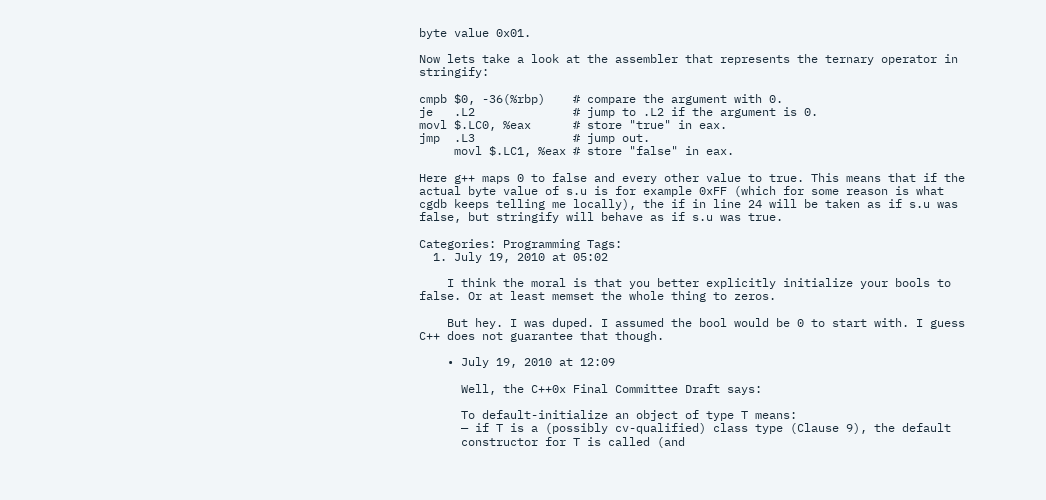byte value 0x01.

Now lets take a look at the assembler that represents the ternary operator in stringify:

cmpb $0, -36(%rbp)    # compare the argument with 0.
je   .L2              # jump to .L2 if the argument is 0.
movl $.LC0, %eax      # store "true" in eax.
jmp  .L3              # jump out.
     movl $.LC1, %eax # store "false" in eax.

Here g++ maps 0 to false and every other value to true. This means that if the actual byte value of s.u is for example 0xFF (which for some reason is what cgdb keeps telling me locally), the if in line 24 will be taken as if s.u was false, but stringify will behave as if s.u was true.

Categories: Programming Tags:
  1. July 19, 2010 at 05:02

    I think the moral is that you better explicitly initialize your bools to false. Or at least memset the whole thing to zeros.

    But hey. I was duped. I assumed the bool would be 0 to start with. I guess C++ does not guarantee that though.

    • July 19, 2010 at 12:09

      Well, the C++0x Final Committee Draft says:

      To default-initialize an object of type T means:
      — if T is a (possibly cv-qualified) class type (Clause 9), the default
      constructor for T is called (and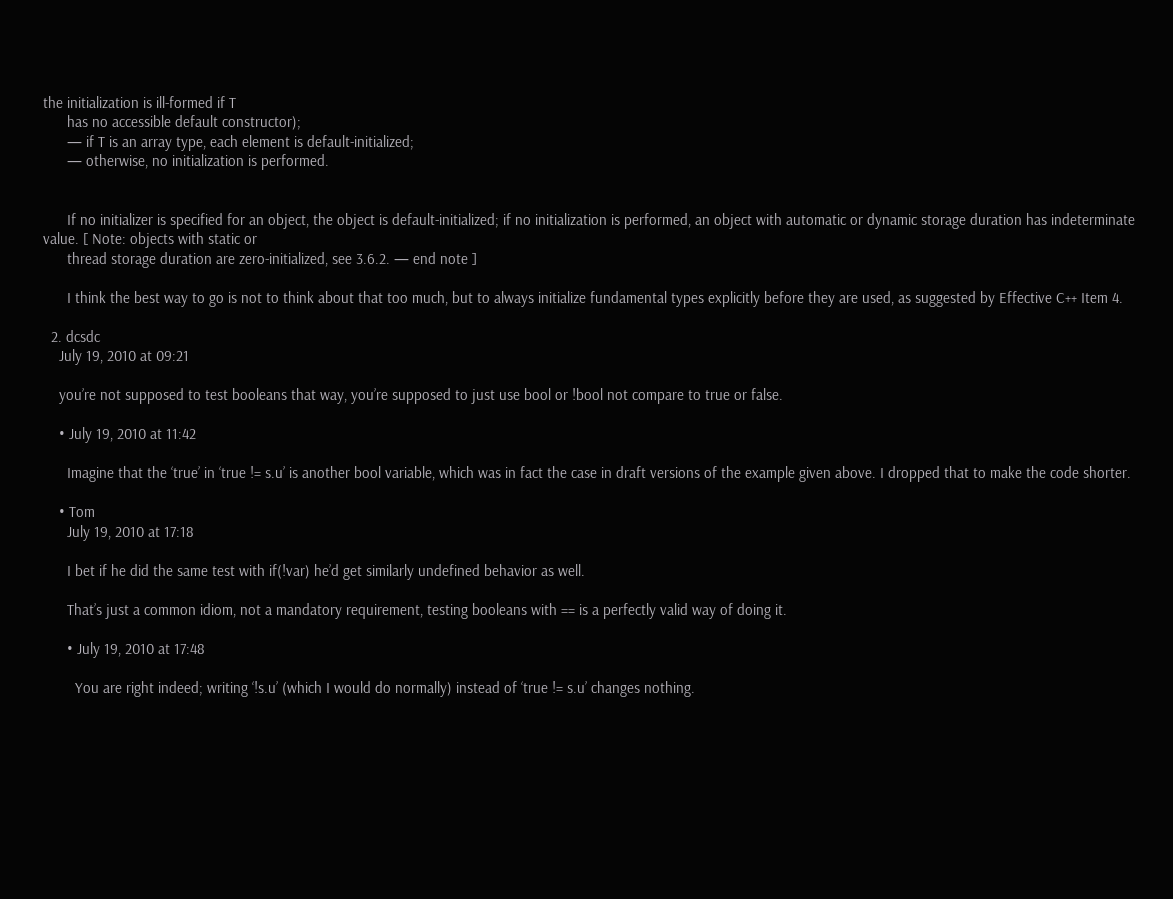the initialization is ill-formed if T
      has no accessible default constructor);
      — if T is an array type, each element is default-initialized;
      — otherwise, no initialization is performed.


      If no initializer is specified for an object, the object is default-initialized; if no initialization is performed, an object with automatic or dynamic storage duration has indeterminate value. [ Note: objects with static or
      thread storage duration are zero-initialized, see 3.6.2. — end note ]

      I think the best way to go is not to think about that too much, but to always initialize fundamental types explicitly before they are used, as suggested by Effective C++ Item 4.

  2. dcsdc
    July 19, 2010 at 09:21

    you’re not supposed to test booleans that way, you’re supposed to just use bool or !bool not compare to true or false.

    • July 19, 2010 at 11:42

      Imagine that the ‘true’ in ‘true != s.u’ is another bool variable, which was in fact the case in draft versions of the example given above. I dropped that to make the code shorter.

    • Tom
      July 19, 2010 at 17:18

      I bet if he did the same test with if(!var) he’d get similarly undefined behavior as well.

      That’s just a common idiom, not a mandatory requirement, testing booleans with == is a perfectly valid way of doing it.

      • July 19, 2010 at 17:48

        You are right indeed; writing ‘!s.u’ (which I would do normally) instead of ‘true != s.u’ changes nothing.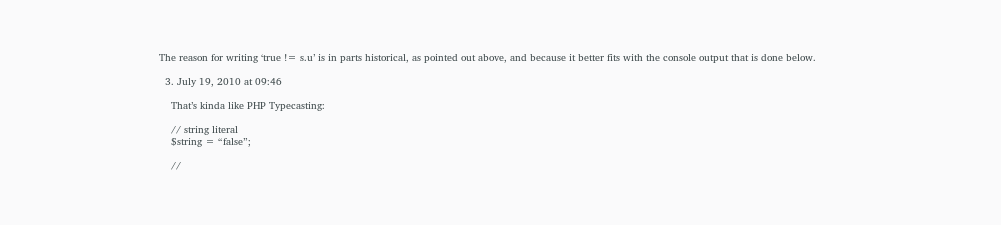The reason for writing ‘true != s.u’ is in parts historical, as pointed out above, and because it better fits with the console output that is done below.

  3. July 19, 2010 at 09:46

    That’s kinda like PHP Typecasting:

    // string literal
    $string = “false”;

    //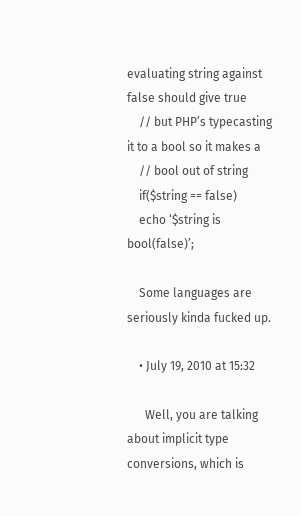evaluating string against false should give true
    // but PHP’s typecasting it to a bool so it makes a
    // bool out of string
    if($string == false)
    echo ‘$string is bool(false)’;

    Some languages are seriously kinda fucked up.

    • July 19, 2010 at 15:32

      Well, you are talking about implicit type conversions, which is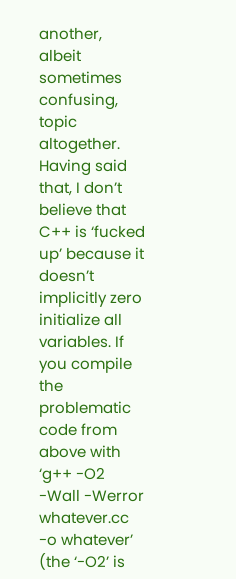another, albeit sometimes confusing, topic altogether. Having said that, I don’t believe that C++ is ‘fucked up’ because it doesn’t implicitly zero initialize all variables. If you compile the problematic code from above with ‘g++ -O2 -Wall -Werror whatever.cc -o whatever’ (the ‘-O2’ is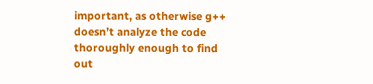important, as otherwise g++ doesn’t analyze the code thoroughly enough to find out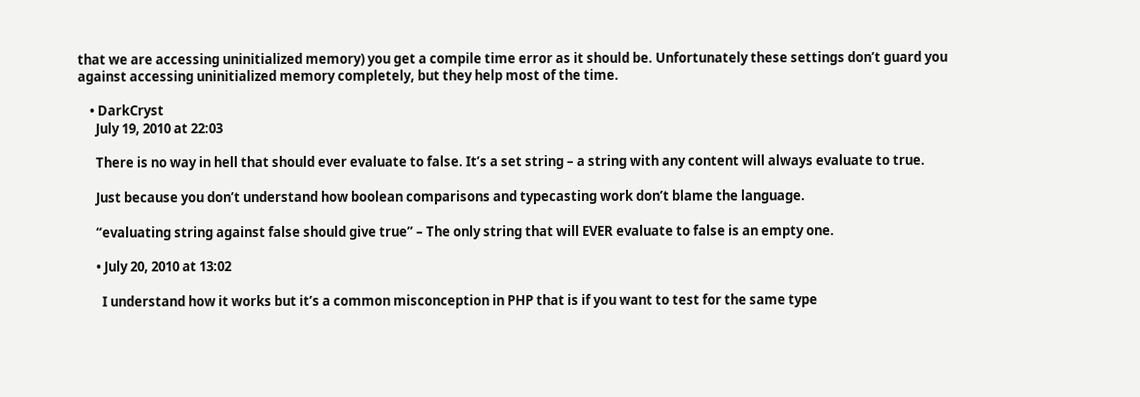that we are accessing uninitialized memory) you get a compile time error as it should be. Unfortunately these settings don’t guard you against accessing uninitialized memory completely, but they help most of the time.

    • DarkCryst
      July 19, 2010 at 22:03

      There is no way in hell that should ever evaluate to false. It’s a set string – a string with any content will always evaluate to true.

      Just because you don’t understand how boolean comparisons and typecasting work don’t blame the language.

      “evaluating string against false should give true” – The only string that will EVER evaluate to false is an empty one.

      • July 20, 2010 at 13:02

        I understand how it works but it’s a common misconception in PHP that is if you want to test for the same type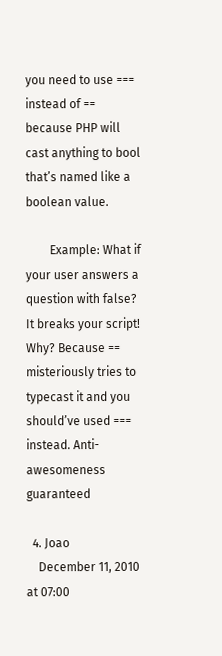you need to use === instead of == because PHP will cast anything to bool that’s named like a boolean value.

        Example: What if your user answers a question with false? It breaks your script! Why? Because == misteriously tries to typecast it and you should’ve used === instead. Anti-awesomeness guaranteed

  4. Joao
    December 11, 2010 at 07:00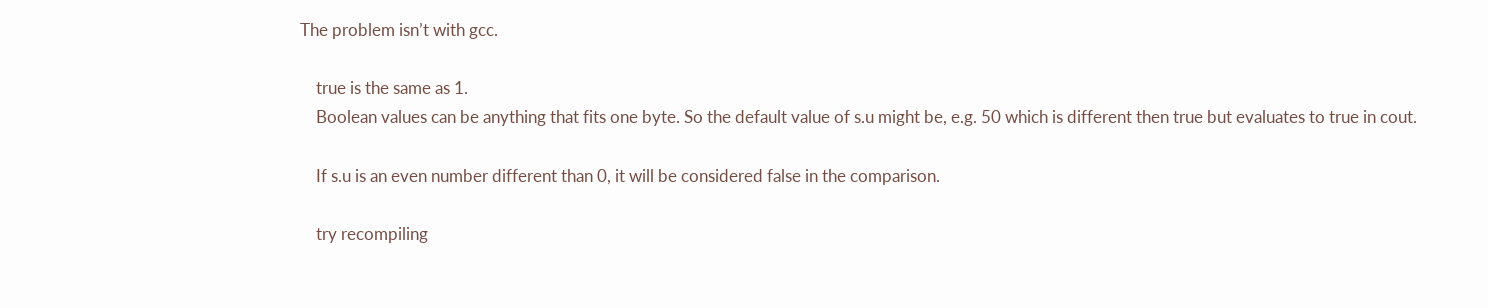The problem isn’t with gcc.

    true is the same as 1.
    Boolean values can be anything that fits one byte. So the default value of s.u might be, e.g. 50 which is different then true but evaluates to true in cout.

    If s.u is an even number different than 0, it will be considered false in the comparison.

    try recompiling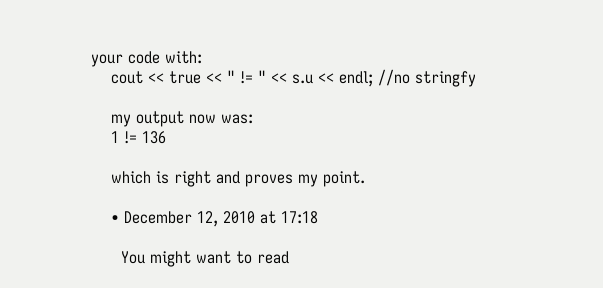your code with:
    cout << true << " != " << s.u << endl; //no stringfy

    my output now was:
    1 != 136

    which is right and proves my point.

    • December 12, 2010 at 17:18

      You might want to read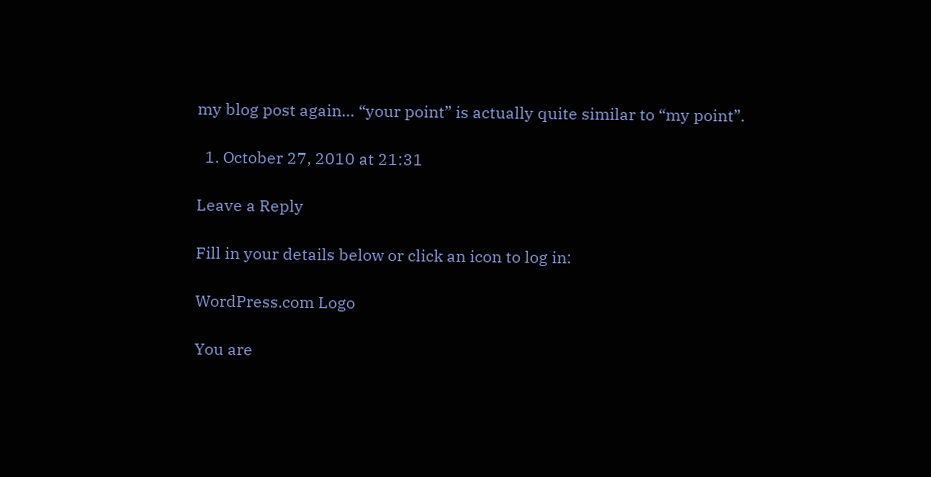my blog post again… “your point” is actually quite similar to “my point”.

  1. October 27, 2010 at 21:31

Leave a Reply

Fill in your details below or click an icon to log in:

WordPress.com Logo

You are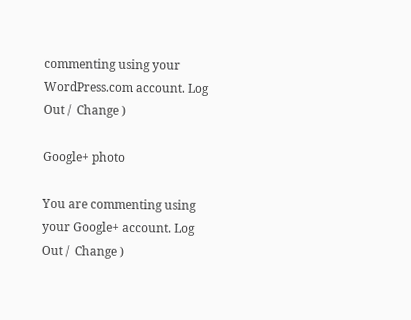commenting using your WordPress.com account. Log Out /  Change )

Google+ photo

You are commenting using your Google+ account. Log Out /  Change )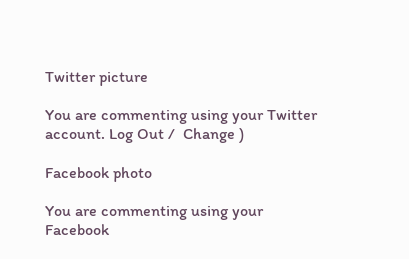Twitter picture

You are commenting using your Twitter account. Log Out /  Change )

Facebook photo

You are commenting using your Facebook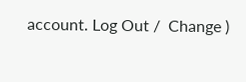account. Log Out /  Change )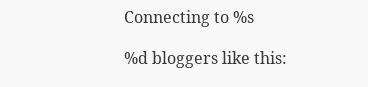Connecting to %s

%d bloggers like this: